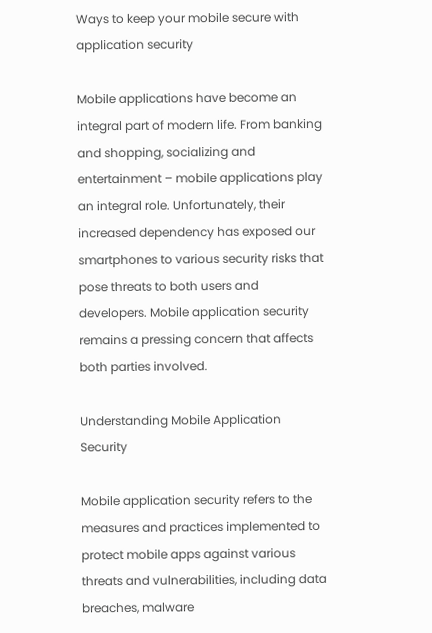Ways to keep your mobile secure with application security

Mobile applications have become an integral part of modern life. From banking and shopping, socializing and entertainment – mobile applications play an integral role. Unfortunately, their increased dependency has exposed our smartphones to various security risks that pose threats to both users and developers. Mobile application security remains a pressing concern that affects both parties involved.

Understanding Mobile Application Security

Mobile application security refers to the measures and practices implemented to protect mobile apps against various threats and vulnerabilities, including data breaches, malware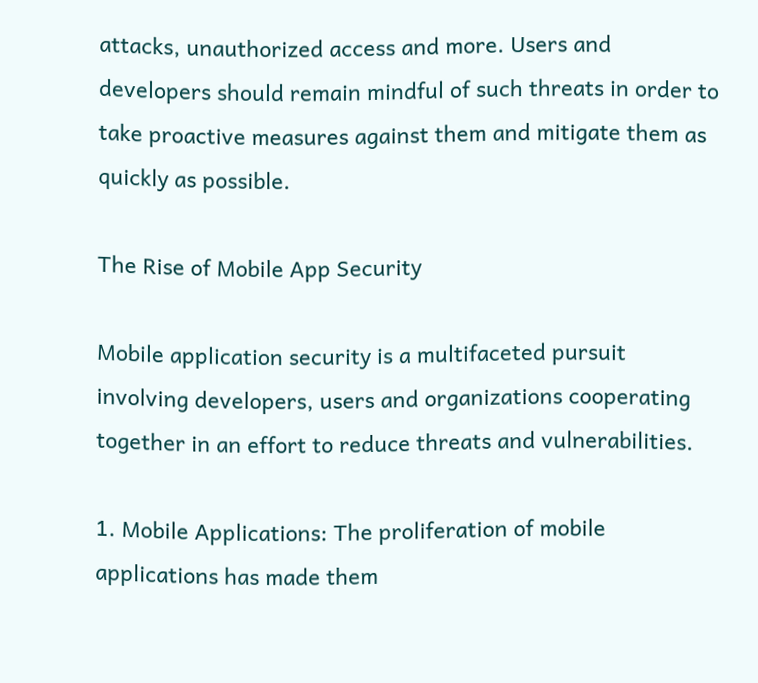attacks, unauthorized access and more. Users and developers should remain mindful of such threats in order to take proactive measures against them and mitigate them as quickly as possible.

The Rise of Mobile App Security

Mobile application security is a multifaceted pursuit involving developers, users and organizations cooperating together in an effort to reduce threats and vulnerabilities.

1. Mobile Applications: The proliferation of mobile applications has made them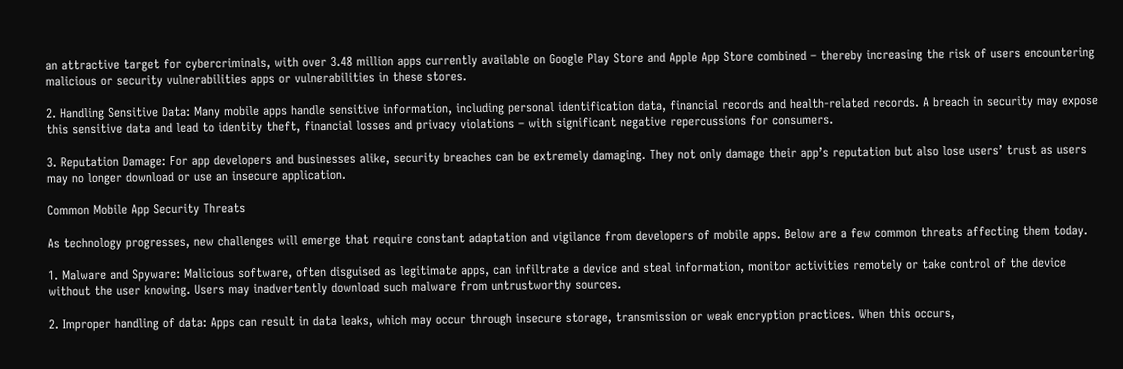an attractive target for cybercriminals, with over 3.48 million apps currently available on Google Play Store and Apple App Store combined – thereby increasing the risk of users encountering malicious or security vulnerabilities apps or vulnerabilities in these stores.

2. Handling Sensitive Data: Many mobile apps handle sensitive information, including personal identification data, financial records and health-related records. A breach in security may expose this sensitive data and lead to identity theft, financial losses and privacy violations – with significant negative repercussions for consumers.

3. Reputation Damage: For app developers and businesses alike, security breaches can be extremely damaging. They not only damage their app’s reputation but also lose users’ trust as users may no longer download or use an insecure application.

Common Mobile App Security Threats

As technology progresses, new challenges will emerge that require constant adaptation and vigilance from developers of mobile apps. Below are a few common threats affecting them today.

1. Malware and Spyware: Malicious software, often disguised as legitimate apps, can infiltrate a device and steal information, monitor activities remotely or take control of the device without the user knowing. Users may inadvertently download such malware from untrustworthy sources.

2. Improper handling of data: Apps can result in data leaks, which may occur through insecure storage, transmission or weak encryption practices. When this occurs,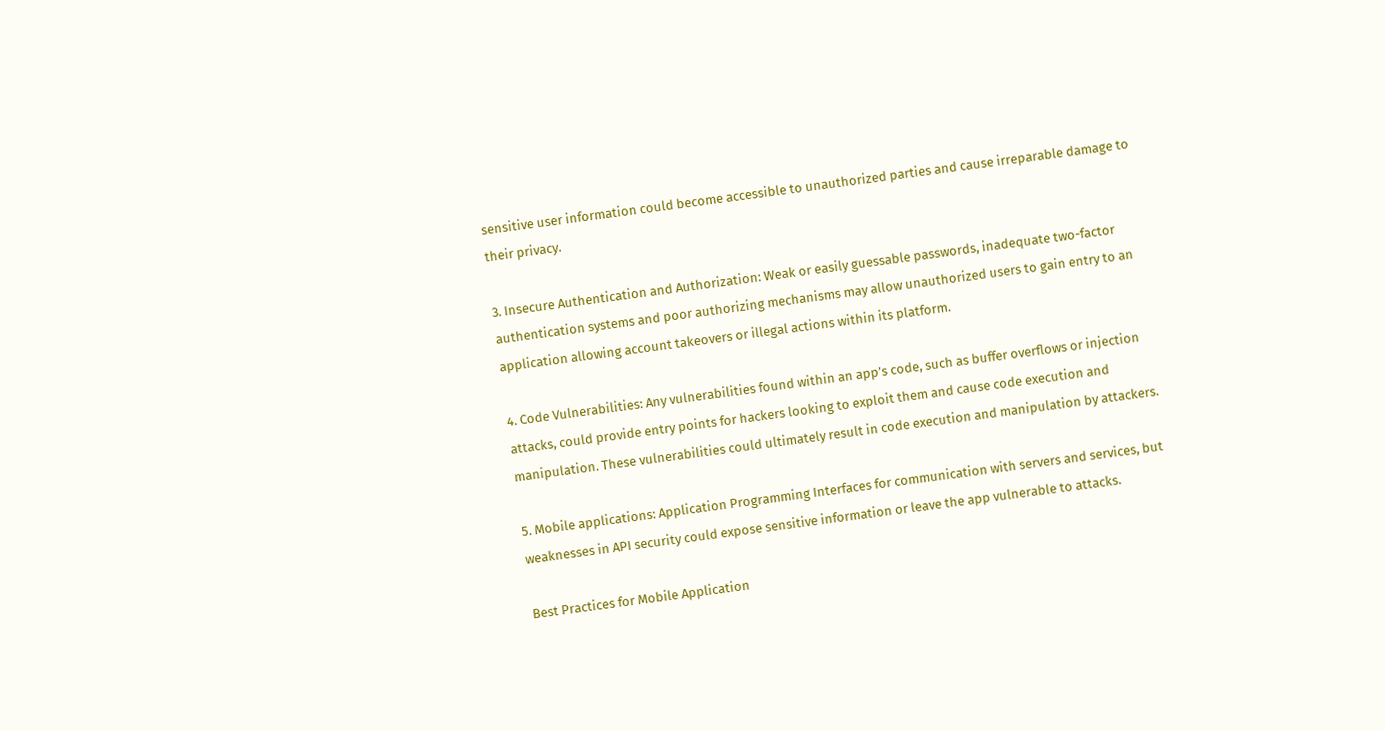sensitive user information could become accessible to unauthorized parties and cause irreparable damage to their privacy.

3. Insecure Authentication and Authorization: Weak or easily guessable passwords, inadequate two-factor authentication systems and poor authorizing mechanisms may allow unauthorized users to gain entry to an application allowing account takeovers or illegal actions within its platform.

4. Code Vulnerabilities: Any vulnerabilities found within an app’s code, such as buffer overflows or injection attacks, could provide entry points for hackers looking to exploit them and cause code execution and manipulation. These vulnerabilities could ultimately result in code execution and manipulation by attackers.

5. Mobile applications: Application Programming Interfaces for communication with servers and services, but weaknesses in API security could expose sensitive information or leave the app vulnerable to attacks.

Best Practices for Mobile Application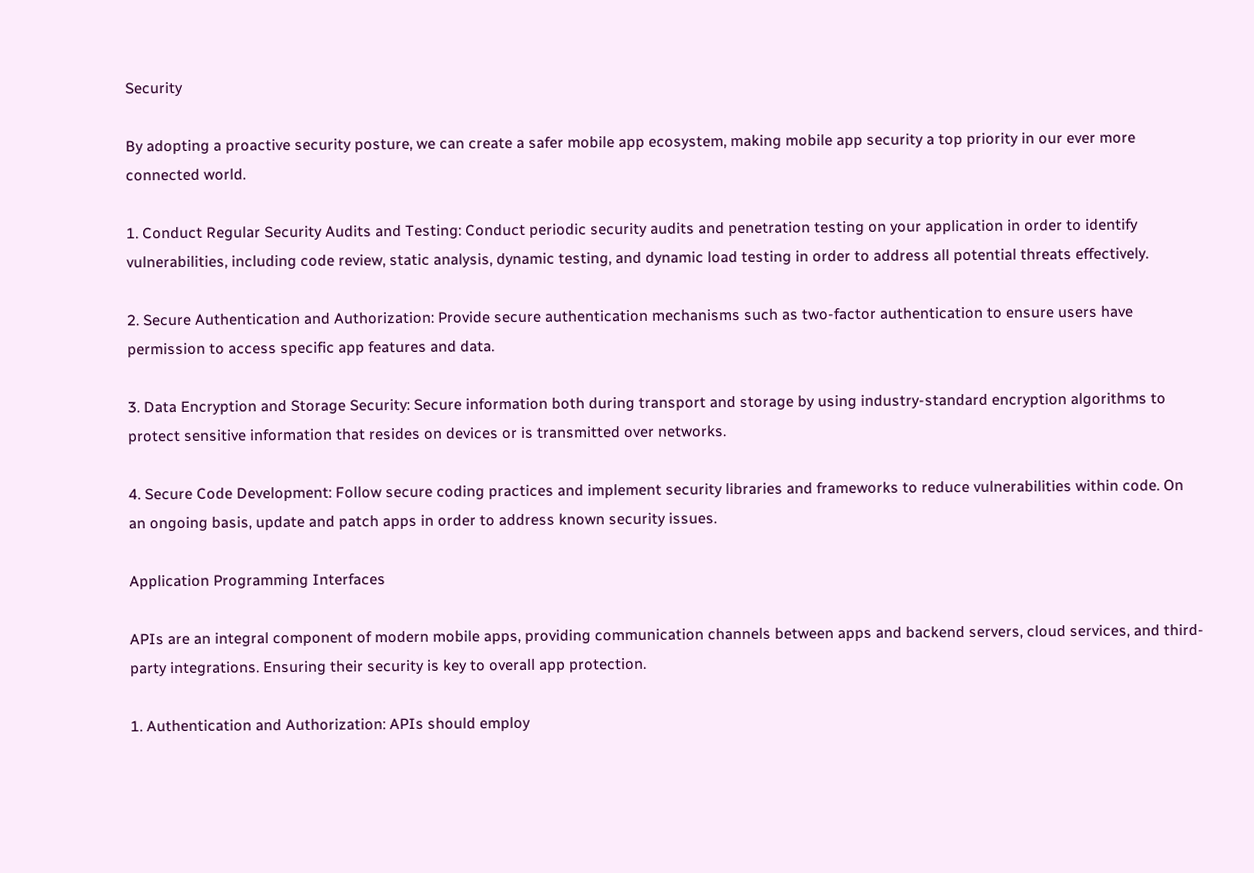Security

By adopting a proactive security posture, we can create a safer mobile app ecosystem, making mobile app security a top priority in our ever more connected world.

1. Conduct Regular Security Audits and Testing: Conduct periodic security audits and penetration testing on your application in order to identify vulnerabilities, including code review, static analysis, dynamic testing, and dynamic load testing in order to address all potential threats effectively.

2. Secure Authentication and Authorization: Provide secure authentication mechanisms such as two-factor authentication to ensure users have permission to access specific app features and data.

3. Data Encryption and Storage Security: Secure information both during transport and storage by using industry-standard encryption algorithms to protect sensitive information that resides on devices or is transmitted over networks.

4. Secure Code Development: Follow secure coding practices and implement security libraries and frameworks to reduce vulnerabilities within code. On an ongoing basis, update and patch apps in order to address known security issues.

Application Programming Interfaces

APIs are an integral component of modern mobile apps, providing communication channels between apps and backend servers, cloud services, and third-party integrations. Ensuring their security is key to overall app protection.

1. Authentication and Authorization: APIs should employ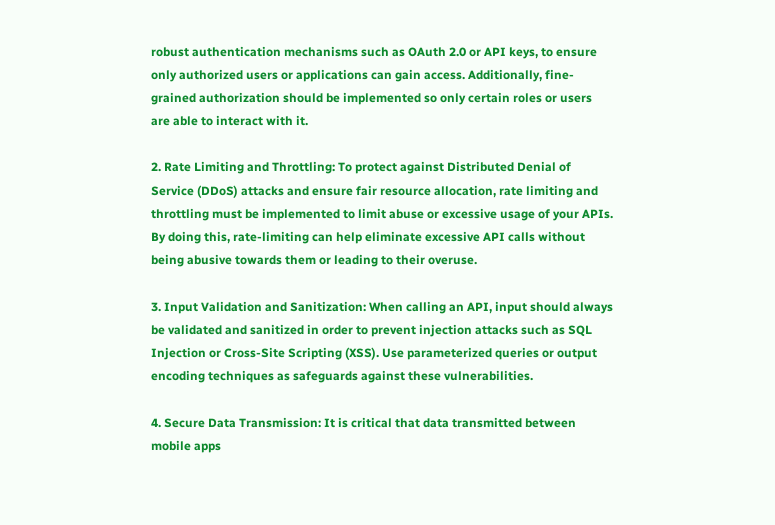robust authentication mechanisms such as OAuth 2.0 or API keys, to ensure only authorized users or applications can gain access. Additionally, fine-grained authorization should be implemented so only certain roles or users are able to interact with it.

2. Rate Limiting and Throttling: To protect against Distributed Denial of Service (DDoS) attacks and ensure fair resource allocation, rate limiting and throttling must be implemented to limit abuse or excessive usage of your APIs. By doing this, rate-limiting can help eliminate excessive API calls without being abusive towards them or leading to their overuse.

3. Input Validation and Sanitization: When calling an API, input should always be validated and sanitized in order to prevent injection attacks such as SQL Injection or Cross-Site Scripting (XSS). Use parameterized queries or output encoding techniques as safeguards against these vulnerabilities.

4. Secure Data Transmission: It is critical that data transmitted between mobile apps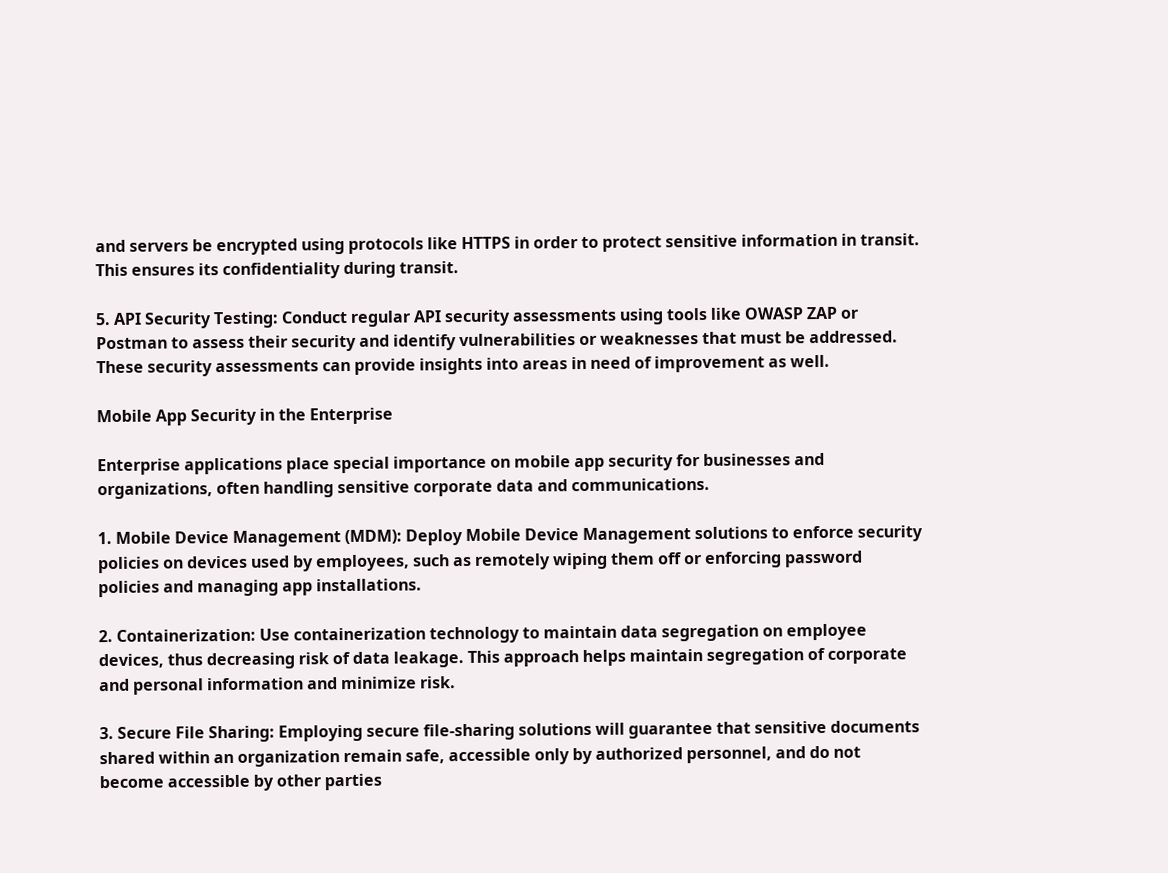and servers be encrypted using protocols like HTTPS in order to protect sensitive information in transit. This ensures its confidentiality during transit.

5. API Security Testing: Conduct regular API security assessments using tools like OWASP ZAP or Postman to assess their security and identify vulnerabilities or weaknesses that must be addressed. These security assessments can provide insights into areas in need of improvement as well.

Mobile App Security in the Enterprise

Enterprise applications place special importance on mobile app security for businesses and organizations, often handling sensitive corporate data and communications.

1. Mobile Device Management (MDM): Deploy Mobile Device Management solutions to enforce security policies on devices used by employees, such as remotely wiping them off or enforcing password policies and managing app installations.

2. Containerization: Use containerization technology to maintain data segregation on employee devices, thus decreasing risk of data leakage. This approach helps maintain segregation of corporate and personal information and minimize risk.

3. Secure File Sharing: Employing secure file-sharing solutions will guarantee that sensitive documents shared within an organization remain safe, accessible only by authorized personnel, and do not become accessible by other parties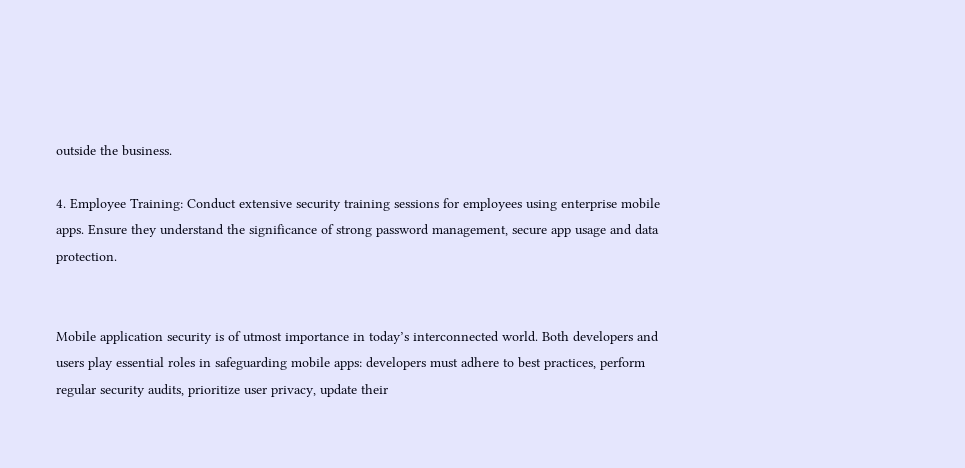outside the business.

4. Employee Training: Conduct extensive security training sessions for employees using enterprise mobile apps. Ensure they understand the significance of strong password management, secure app usage and data protection.


Mobile application security is of utmost importance in today’s interconnected world. Both developers and users play essential roles in safeguarding mobile apps: developers must adhere to best practices, perform regular security audits, prioritize user privacy, update their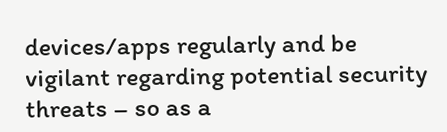devices/apps regularly and be vigilant regarding potential security threats – so as a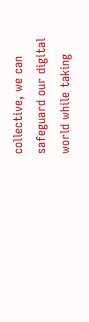collective, we can safeguard our digital world while taking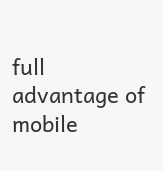full advantage of mobile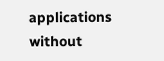applications without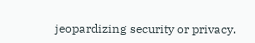jeopardizing security or privacy.